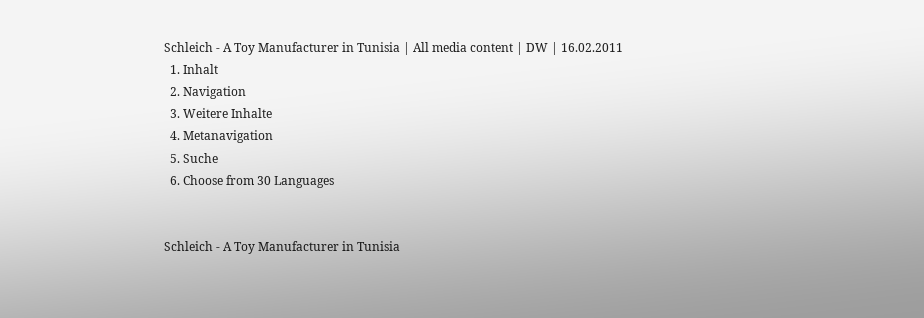Schleich - A Toy Manufacturer in Tunisia | All media content | DW | 16.02.2011
  1. Inhalt
  2. Navigation
  3. Weitere Inhalte
  4. Metanavigation
  5. Suche
  6. Choose from 30 Languages


Schleich - A Toy Manufacturer in Tunisia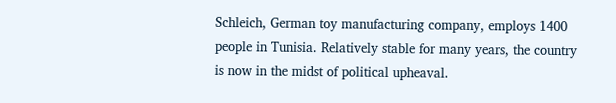Schleich, German toy manufacturing company, employs 1400 people in Tunisia. Relatively stable for many years, the country is now in the midst of political upheaval.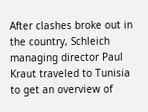After clashes broke out in the country, Schleich managing director Paul Kraut traveled to Tunisia to get an overview of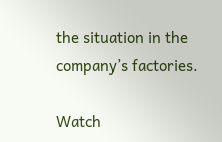the situation in the company’s factories.

Watch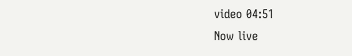video 04:51
Now live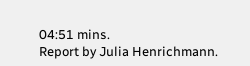04:51 mins.
Report by Julia Henrichmann.